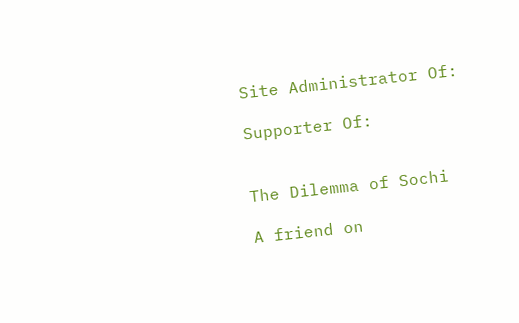Site Administrator Of:

Supporter Of:


The Dilemma of Sochi

A friend on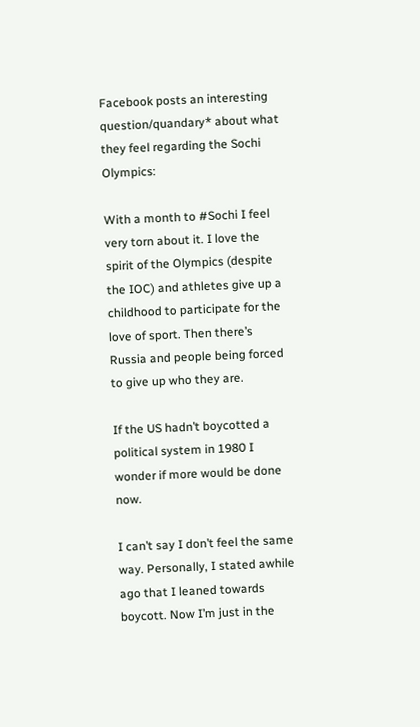Facebook posts an interesting question/quandary* about what they feel regarding the Sochi Olympics:

With a month to #Sochi I feel very torn about it. I love the spirit of the Olympics (despite the IOC) and athletes give up a childhood to participate for the love of sport. Then there’s Russia and people being forced to give up who they are.

If the US hadn’t boycotted a political system in 1980 I wonder if more would be done now.

I can’t say I don’t feel the same way. Personally, I stated awhile ago that I leaned towards boycott. Now I’m just in the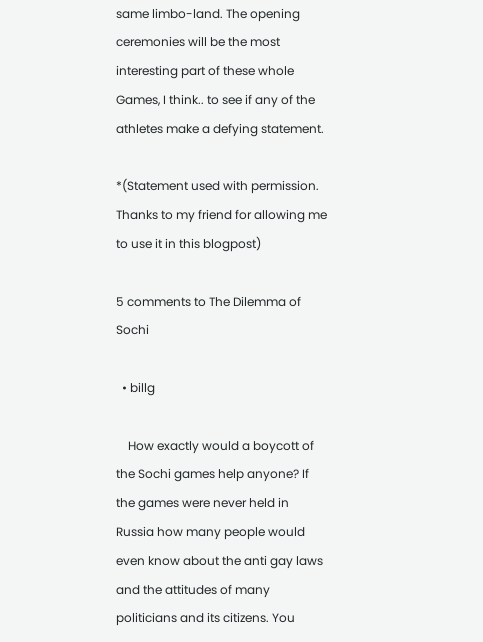same limbo-land. The opening ceremonies will be the most interesting part of these whole Games, I think.. to see if any of the athletes make a defying statement.

*(Statement used with permission. Thanks to my friend for allowing me to use it in this blogpost)

5 comments to The Dilemma of Sochi

  • billg

    How exactly would a boycott of the Sochi games help anyone? If the games were never held in Russia how many people would even know about the anti gay laws and the attitudes of many politicians and its citizens. You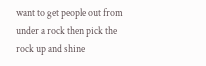want to get people out from under a rock then pick the rock up and shine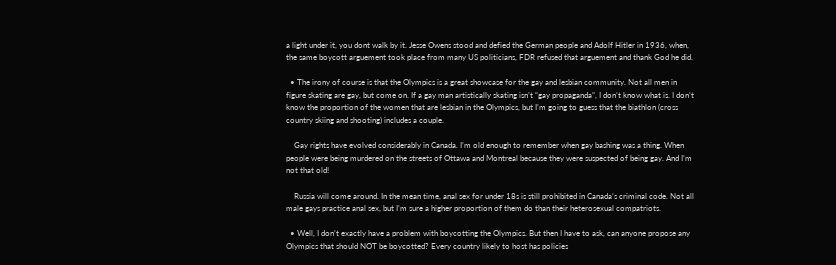a light under it, you dont walk by it. Jesse Owens stood and defied the German people and Adolf Hitler in 1936, when, the same boycott arguement took place from many US politicians, FDR refused that arguement and thank God he did.

  • The irony of course is that the Olympics is a great showcase for the gay and lesbian community. Not all men in figure skating are gay, but come on. If a gay man artistically skating isn’t “gay propaganda”, I don’t know what is. I don’t know the proportion of the women that are lesbian in the Olympics, but I’m going to guess that the biathlon (cross country skiing and shooting) includes a couple.

    Gay rights have evolved considerably in Canada. I’m old enough to remember when gay bashing was a thing. When people were being murdered on the streets of Ottawa and Montreal because they were suspected of being gay. And I’m not that old!

    Russia will come around. In the mean time, anal sex for under 18s is still prohibited in Canada’s criminal code. Not all male gays practice anal sex, but I’m sure a higher proportion of them do than their heterosexual compatriots.

  • Well, I don’t exactly have a problem with boycotting the Olympics. But then I have to ask, can anyone propose any Olympics that should NOT be boycotted? Every country likely to host has policies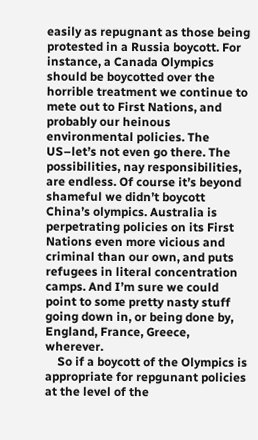easily as repugnant as those being protested in a Russia boycott. For instance, a Canada Olympics should be boycotted over the horrible treatment we continue to mete out to First Nations, and probably our heinous environmental policies. The US–let’s not even go there. The possibilities, nay responsibilities, are endless. Of course it’s beyond shameful we didn’t boycott China’s olympics. Australia is perpetrating policies on its First Nations even more vicious and criminal than our own, and puts refugees in literal concentration camps. And I’m sure we could point to some pretty nasty stuff going down in, or being done by, England, France, Greece, wherever.
    So if a boycott of the Olympics is appropriate for repgunant policies at the level of the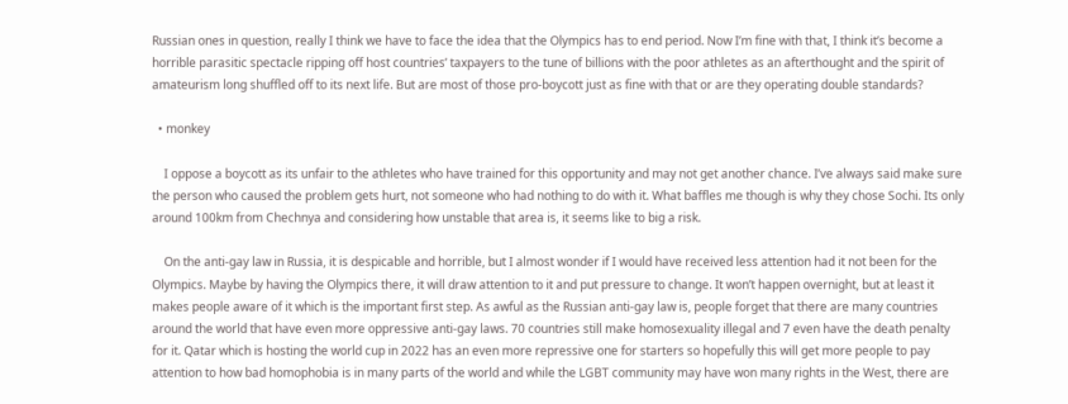Russian ones in question, really I think we have to face the idea that the Olympics has to end period. Now I’m fine with that, I think it’s become a horrible parasitic spectacle ripping off host countries’ taxpayers to the tune of billions with the poor athletes as an afterthought and the spirit of amateurism long shuffled off to its next life. But are most of those pro-boycott just as fine with that or are they operating double standards?

  • monkey

    I oppose a boycott as its unfair to the athletes who have trained for this opportunity and may not get another chance. I’ve always said make sure the person who caused the problem gets hurt, not someone who had nothing to do with it. What baffles me though is why they chose Sochi. Its only around 100km from Chechnya and considering how unstable that area is, it seems like to big a risk.

    On the anti-gay law in Russia, it is despicable and horrible, but I almost wonder if I would have received less attention had it not been for the Olympics. Maybe by having the Olympics there, it will draw attention to it and put pressure to change. It won’t happen overnight, but at least it makes people aware of it which is the important first step. As awful as the Russian anti-gay law is, people forget that there are many countries around the world that have even more oppressive anti-gay laws. 70 countries still make homosexuality illegal and 7 even have the death penalty for it. Qatar which is hosting the world cup in 2022 has an even more repressive one for starters so hopefully this will get more people to pay attention to how bad homophobia is in many parts of the world and while the LGBT community may have won many rights in the West, there are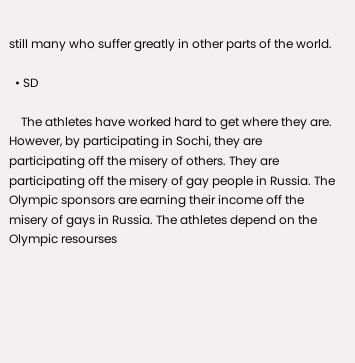still many who suffer greatly in other parts of the world.

  • SD

    The athletes have worked hard to get where they are. However, by participating in Sochi, they are participating off the misery of others. They are participating off the misery of gay people in Russia. The Olympic sponsors are earning their income off the misery of gays in Russia. The athletes depend on the Olympic resourses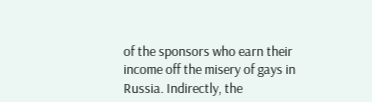of the sponsors who earn their income off the misery of gays in Russia. Indirectly, the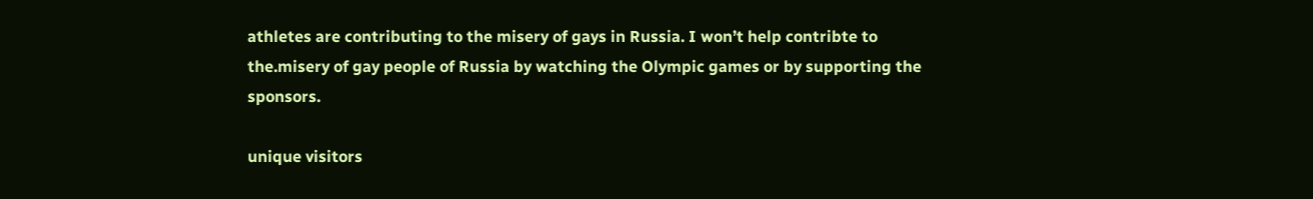athletes are contributing to the misery of gays in Russia. I won’t help contribte to the.misery of gay people of Russia by watching the Olympic games or by supporting the sponsors.

unique visitors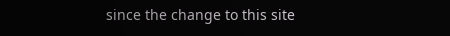since the change to this site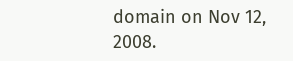domain on Nov 12, 2008.